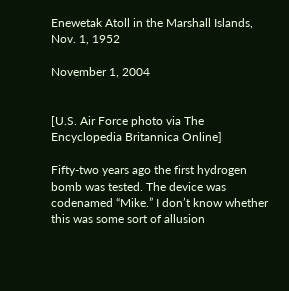Enewetak Atoll in the Marshall Islands, Nov. 1, 1952

November 1, 2004


[U.S. Air Force photo via The Encyclopedia Britannica Online]

Fifty-two years ago the first hydrogen bomb was tested. The device was codenamed “Mike.” I don’t know whether this was some sort of allusion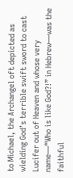to Michael, the Archangel oft depicted as wielding God’s terrible swift sword to cast Lucifer out of Heaven and whose very name—“Who is like God?!” in Hebrew—was the faithful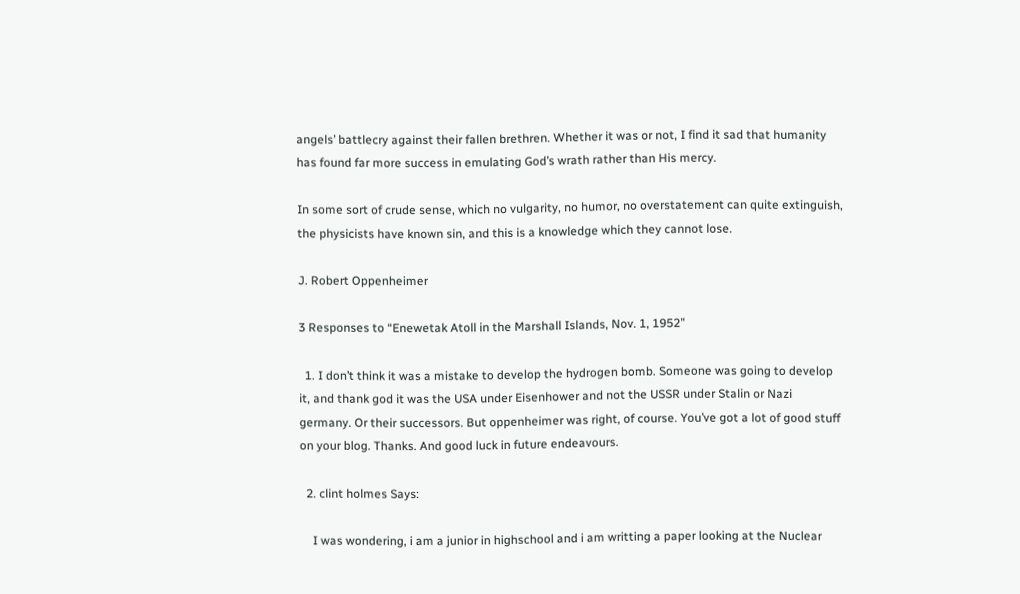angels’ battlecry against their fallen brethren. Whether it was or not, I find it sad that humanity has found far more success in emulating God’s wrath rather than His mercy.

In some sort of crude sense, which no vulgarity, no humor, no overstatement can quite extinguish, the physicists have known sin, and this is a knowledge which they cannot lose.

J. Robert Oppenheimer

3 Responses to “Enewetak Atoll in the Marshall Islands, Nov. 1, 1952”

  1. I don’t think it was a mistake to develop the hydrogen bomb. Someone was going to develop it, and thank god it was the USA under Eisenhower and not the USSR under Stalin or Nazi germany. Or their successors. But oppenheimer was right, of course. You’ve got a lot of good stuff on your blog. Thanks. And good luck in future endeavours.

  2. clint holmes Says:

    I was wondering, i am a junior in highschool and i am writting a paper looking at the Nuclear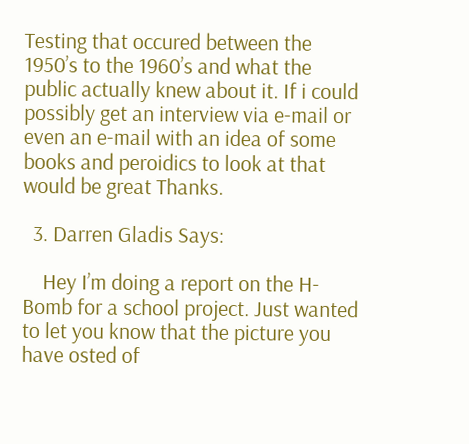Testing that occured between the 1950’s to the 1960’s and what the public actually knew about it. If i could possibly get an interview via e-mail or even an e-mail with an idea of some books and peroidics to look at that would be great Thanks.

  3. Darren Gladis Says:

    Hey I’m doing a report on the H-Bomb for a school project. Just wanted to let you know that the picture you have osted of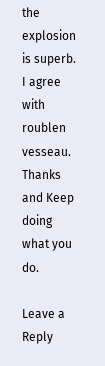the explosion is superb. I agree with roublen vesseau. Thanks and Keep doing what you do.

Leave a Reply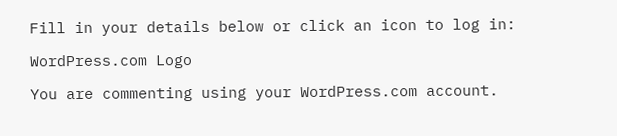Fill in your details below or click an icon to log in:

WordPress.com Logo

You are commenting using your WordPress.com account.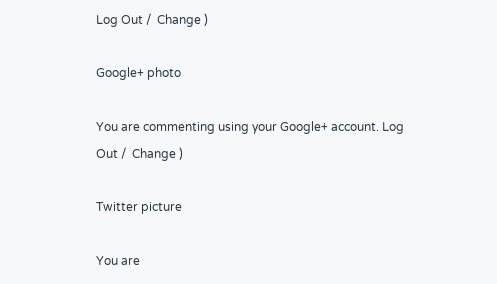Log Out /  Change )

Google+ photo

You are commenting using your Google+ account. Log Out /  Change )

Twitter picture

You are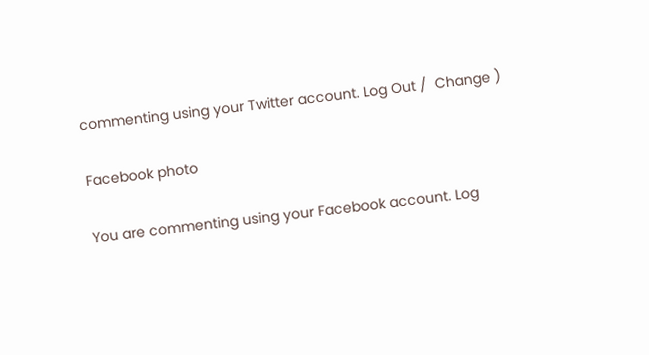commenting using your Twitter account. Log Out /  Change )

Facebook photo

You are commenting using your Facebook account. Log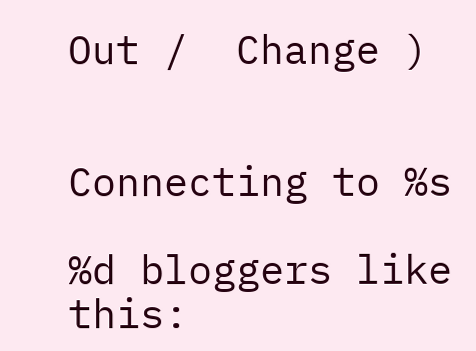Out /  Change )


Connecting to %s

%d bloggers like this: